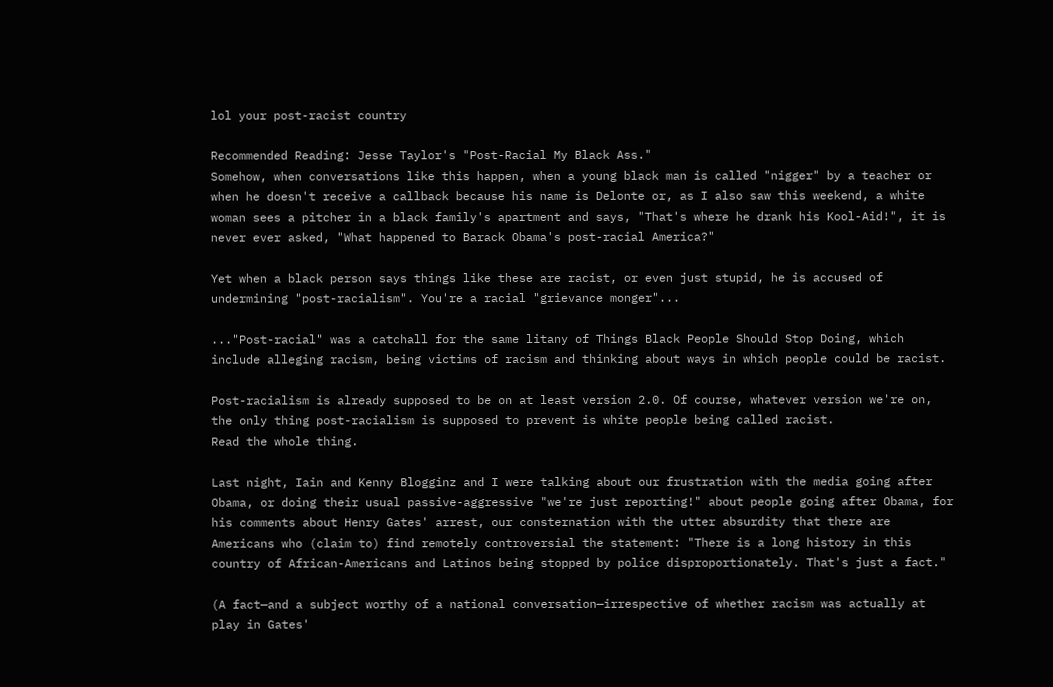lol your post-racist country

Recommended Reading: Jesse Taylor's "Post-Racial My Black Ass."
Somehow, when conversations like this happen, when a young black man is called "nigger" by a teacher or when he doesn't receive a callback because his name is Delonte or, as I also saw this weekend, a white woman sees a pitcher in a black family's apartment and says, "That's where he drank his Kool-Aid!", it is never ever asked, "What happened to Barack Obama's post-racial America?"

Yet when a black person says things like these are racist, or even just stupid, he is accused of undermining "post-racialism". You're a racial "grievance monger"...

..."Post-racial" was a catchall for the same litany of Things Black People Should Stop Doing, which include alleging racism, being victims of racism and thinking about ways in which people could be racist.

Post-racialism is already supposed to be on at least version 2.0. Of course, whatever version we're on, the only thing post-racialism is supposed to prevent is white people being called racist.
Read the whole thing.

Last night, Iain and Kenny Blogginz and I were talking about our frustration with the media going after Obama, or doing their usual passive-aggressive "we're just reporting!" about people going after Obama, for his comments about Henry Gates' arrest, our consternation with the utter absurdity that there are Americans who (claim to) find remotely controversial the statement: "There is a long history in this country of African-Americans and Latinos being stopped by police disproportionately. That's just a fact."

(A fact—and a subject worthy of a national conversation—irrespective of whether racism was actually at play in Gates'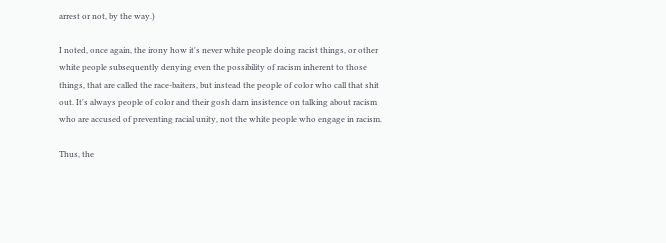arrest or not, by the way.)

I noted, once again, the irony how it's never white people doing racist things, or other white people subsequently denying even the possibility of racism inherent to those things, that are called the race-baiters, but instead the people of color who call that shit out. It's always people of color and their gosh darn insistence on talking about racism who are accused of preventing racial unity, not the white people who engage in racism.

Thus, the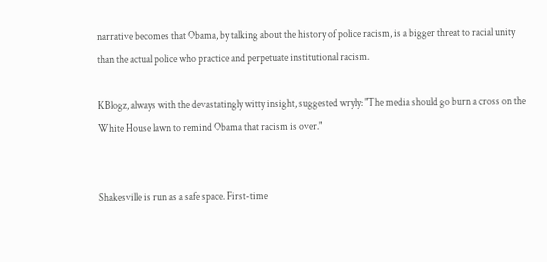narrative becomes that Obama, by talking about the history of police racism, is a bigger threat to racial unity than the actual police who practice and perpetuate institutional racism.

KBlogz, always with the devastatingly witty insight, suggested wryly: "The media should go burn a cross on the White House lawn to remind Obama that racism is over."


Shakesville is run as a safe space. First-time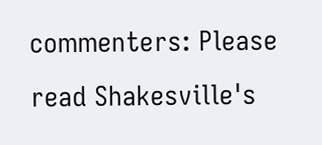commenters: Please read Shakesville's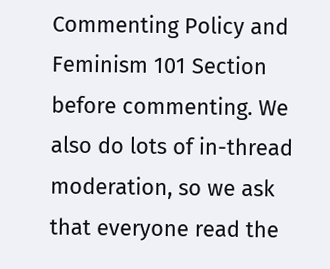Commenting Policy and Feminism 101 Section before commenting. We also do lots of in-thread moderation, so we ask that everyone read the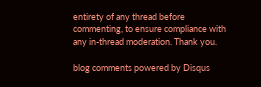entirety of any thread before commenting, to ensure compliance with any in-thread moderation. Thank you.

blog comments powered by Disqus